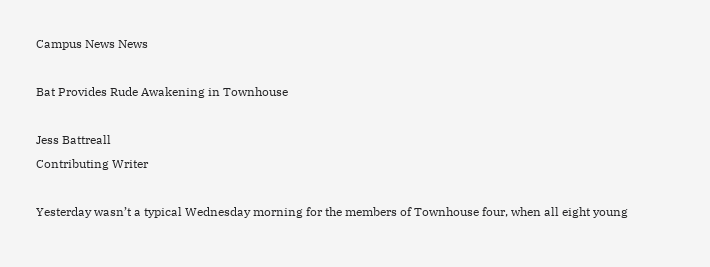Campus News News

Bat Provides Rude Awakening in Townhouse

Jess Battreall
Contributing Writer

Yesterday wasn’t a typical Wednesday morning for the members of Townhouse four, when all eight young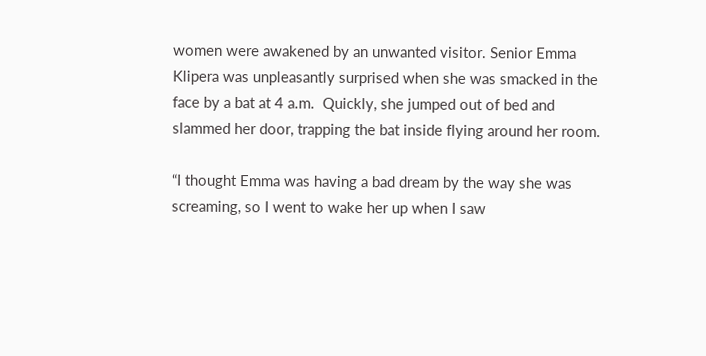women were awakened by an unwanted visitor. Senior Emma Klipera was unpleasantly surprised when she was smacked in the face by a bat at 4 a.m.  Quickly, she jumped out of bed and slammed her door, trapping the bat inside flying around her room.

“I thought Emma was having a bad dream by the way she was screaming, so I went to wake her up when I saw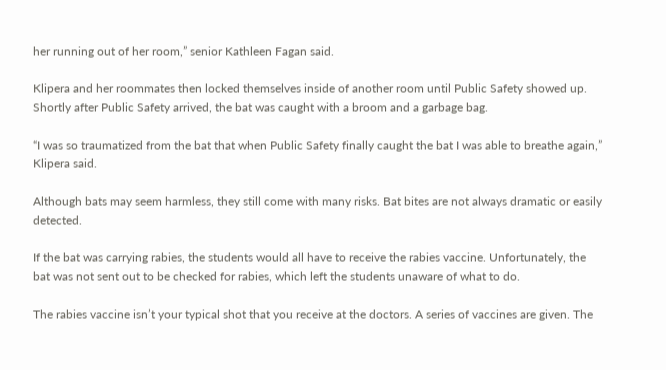her running out of her room,” senior Kathleen Fagan said.

Klipera and her roommates then locked themselves inside of another room until Public Safety showed up. Shortly after Public Safety arrived, the bat was caught with a broom and a garbage bag.

“I was so traumatized from the bat that when Public Safety finally caught the bat I was able to breathe again,” Klipera said.

Although bats may seem harmless, they still come with many risks. Bat bites are not always dramatic or easily detected.

If the bat was carrying rabies, the students would all have to receive the rabies vaccine. Unfortunately, the bat was not sent out to be checked for rabies, which left the students unaware of what to do.

The rabies vaccine isn’t your typical shot that you receive at the doctors. A series of vaccines are given. The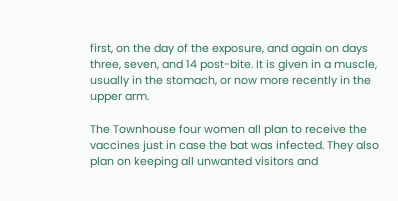first, on the day of the exposure, and again on days three, seven, and 14 post-bite. It is given in a muscle, usually in the stomach, or now more recently in the upper arm.

The Townhouse four women all plan to receive the vaccines just in case the bat was infected. They also plan on keeping all unwanted visitors and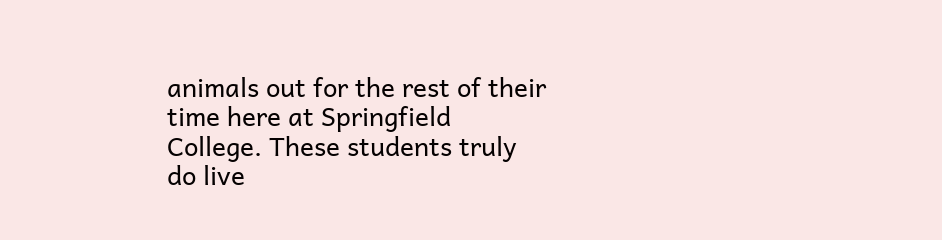animals out for the rest of their time here at Springfield College. These students truly do live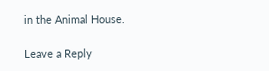in the Animal House.

Leave a Reply